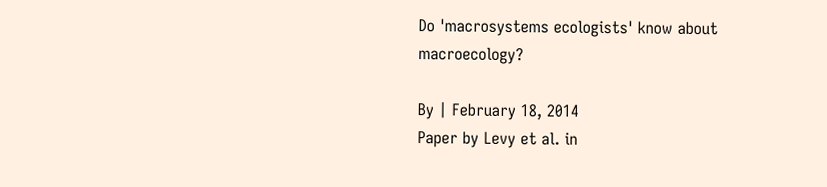Do 'macrosystems ecologists' know about macroecology?

By | February 18, 2014
Paper by Levy et al. in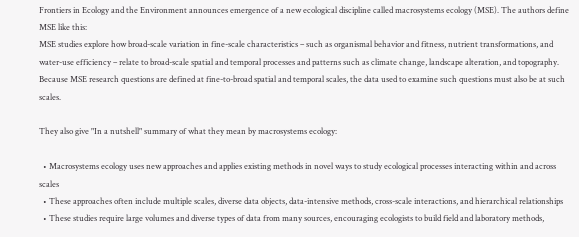Frontiers in Ecology and the Environment announces emergence of a new ecological discipline called macrosystems ecology (MSE). The authors define MSE like this:
MSE studies explore how broad-scale variation in fine-scale characteristics – such as organismal behavior and fitness, nutrient transformations, and water-use efficiency – relate to broad-scale spatial and temporal processes and patterns such as climate change, landscape alteration, and topography. Because MSE research questions are defined at fine-to-broad spatial and temporal scales, the data used to examine such questions must also be at such scales.

They also give "In a nutshell" summary of what they mean by macrosystems ecology:

  • Macrosystems ecology uses new approaches and applies existing methods in novel ways to study ecological processes interacting within and across scales
  • These approaches often include multiple scales, diverse data objects, data-intensive methods, cross-scale interactions, and hierarchical relationships
  • These studies require large volumes and diverse types of data from many sources, encouraging ecologists to build field and laboratory methods,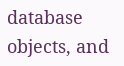database objects, and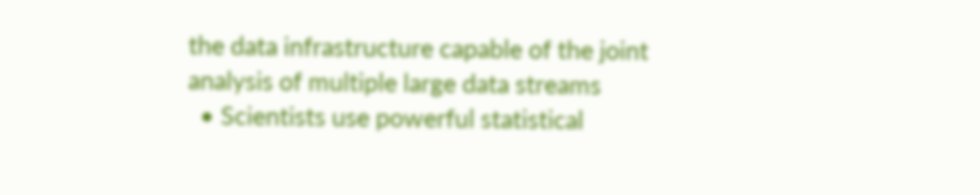the data infrastructure capable of the joint analysis of multiple large data streams
  • Scientists use powerful statistical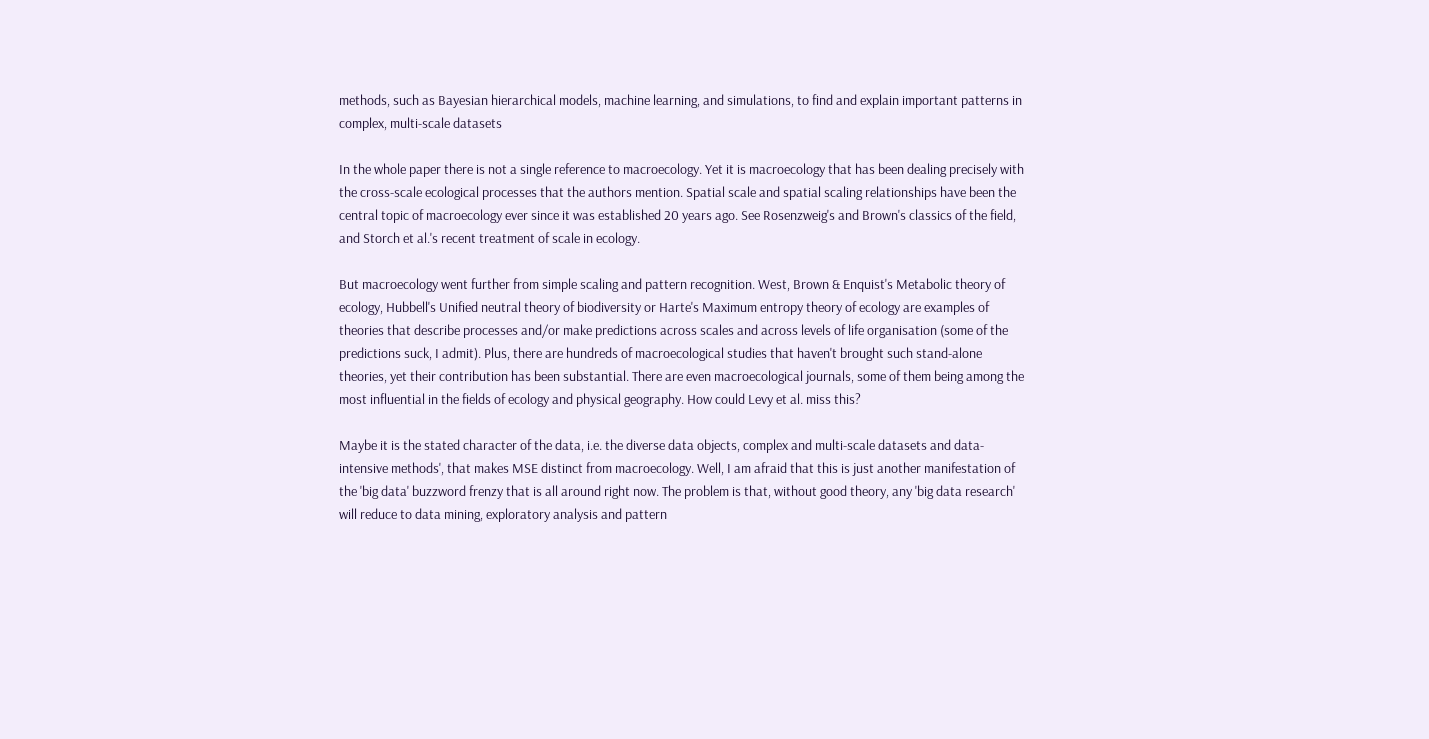methods, such as Bayesian hierarchical models, machine learning, and simulations, to find and explain important patterns in complex, multi-scale datasets

In the whole paper there is not a single reference to macroecology. Yet it is macroecology that has been dealing precisely with the cross-scale ecological processes that the authors mention. Spatial scale and spatial scaling relationships have been the central topic of macroecology ever since it was established 20 years ago. See Rosenzweig's and Brown's classics of the field, and Storch et al.'s recent treatment of scale in ecology.

But macroecology went further from simple scaling and pattern recognition. West, Brown & Enquist's Metabolic theory of ecology, Hubbell's Unified neutral theory of biodiversity or Harte's Maximum entropy theory of ecology are examples of theories that describe processes and/or make predictions across scales and across levels of life organisation (some of the predictions suck, I admit). Plus, there are hundreds of macroecological studies that haven't brought such stand-alone theories, yet their contribution has been substantial. There are even macroecological journals, some of them being among the most influential in the fields of ecology and physical geography. How could Levy et al. miss this?

Maybe it is the stated character of the data, i.e. the diverse data objects, complex and multi-scale datasets and data-intensive methods', that makes MSE distinct from macroecology. Well, I am afraid that this is just another manifestation of the 'big data' buzzword frenzy that is all around right now. The problem is that, without good theory, any 'big data research' will reduce to data mining, exploratory analysis and pattern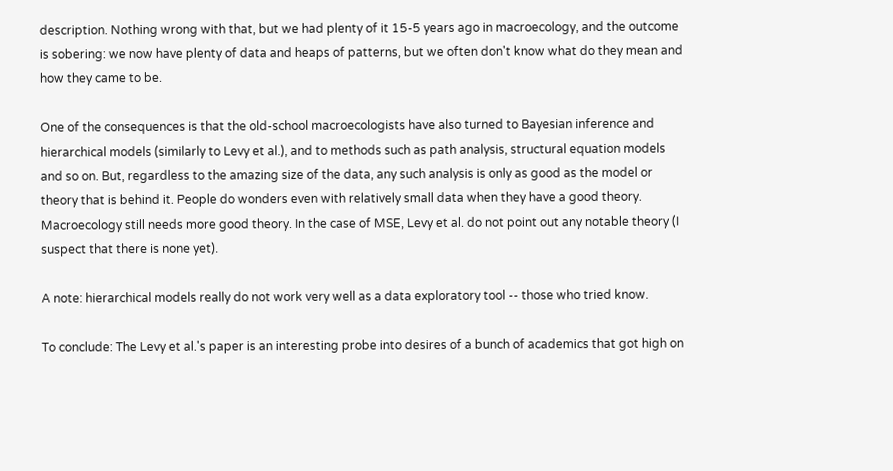description. Nothing wrong with that, but we had plenty of it 15-5 years ago in macroecology, and the outcome is sobering: we now have plenty of data and heaps of patterns, but we often don't know what do they mean and how they came to be.

One of the consequences is that the old-school macroecologists have also turned to Bayesian inference and hierarchical models (similarly to Levy et al.), and to methods such as path analysis, structural equation models and so on. But, regardless to the amazing size of the data, any such analysis is only as good as the model or theory that is behind it. People do wonders even with relatively small data when they have a good theory. Macroecology still needs more good theory. In the case of MSE, Levy et al. do not point out any notable theory (I suspect that there is none yet).

A note: hierarchical models really do not work very well as a data exploratory tool -- those who tried know.

To conclude: The Levy et al.'s paper is an interesting probe into desires of a bunch of academics that got high on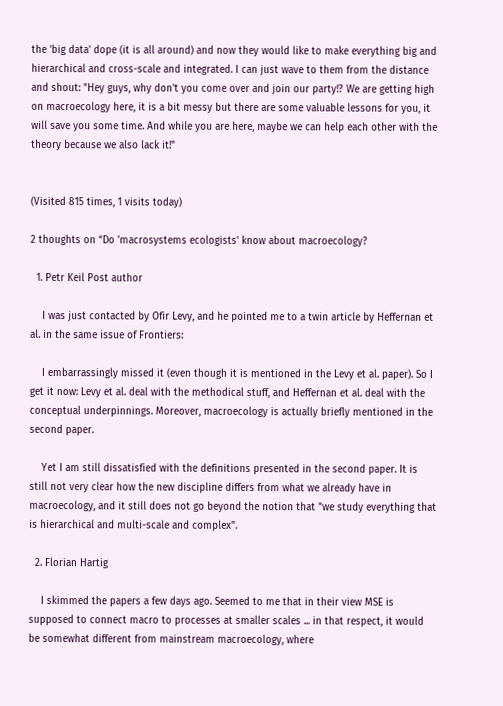the 'big data' dope (it is all around) and now they would like to make everything big and hierarchical and cross-scale and integrated. I can just wave to them from the distance and shout: "Hey guys, why don't you come over and join our party!? We are getting high on macroecology here, it is a bit messy but there are some valuable lessons for you, it will save you some time. And while you are here, maybe we can help each other with the theory because we also lack it!"


(Visited 815 times, 1 visits today)

2 thoughts on “Do 'macrosystems ecologists' know about macroecology?

  1. Petr Keil Post author

    I was just contacted by Ofir Levy, and he pointed me to a twin article by Heffernan et al. in the same issue of Frontiers:

    I embarrassingly missed it (even though it is mentioned in the Levy et al. paper). So I get it now: Levy et al. deal with the methodical stuff, and Heffernan et al. deal with the conceptual underpinnings. Moreover, macroecology is actually briefly mentioned in the second paper.

    Yet I am still dissatisfied with the definitions presented in the second paper. It is still not very clear how the new discipline differs from what we already have in macroecology, and it still does not go beyond the notion that "we study everything that is hierarchical and multi-scale and complex".

  2. Florian Hartig

    I skimmed the papers a few days ago. Seemed to me that in their view MSE is supposed to connect macro to processes at smaller scales ... in that respect, it would be somewhat different from mainstream macroecology, where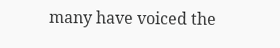many have voiced the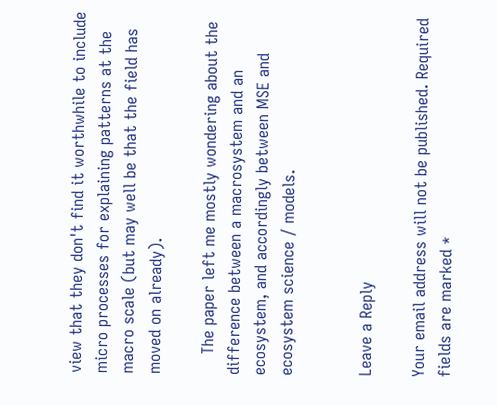view that they don't find it worthwhile to include micro processes for explaining patterns at the macro scale (but may well be that the field has moved on already).

    The paper left me mostly wondering about the difference between a macrosystem and an ecosystem, and accordingly between MSE and ecosystem science / models.


Leave a Reply

Your email address will not be published. Required fields are marked *